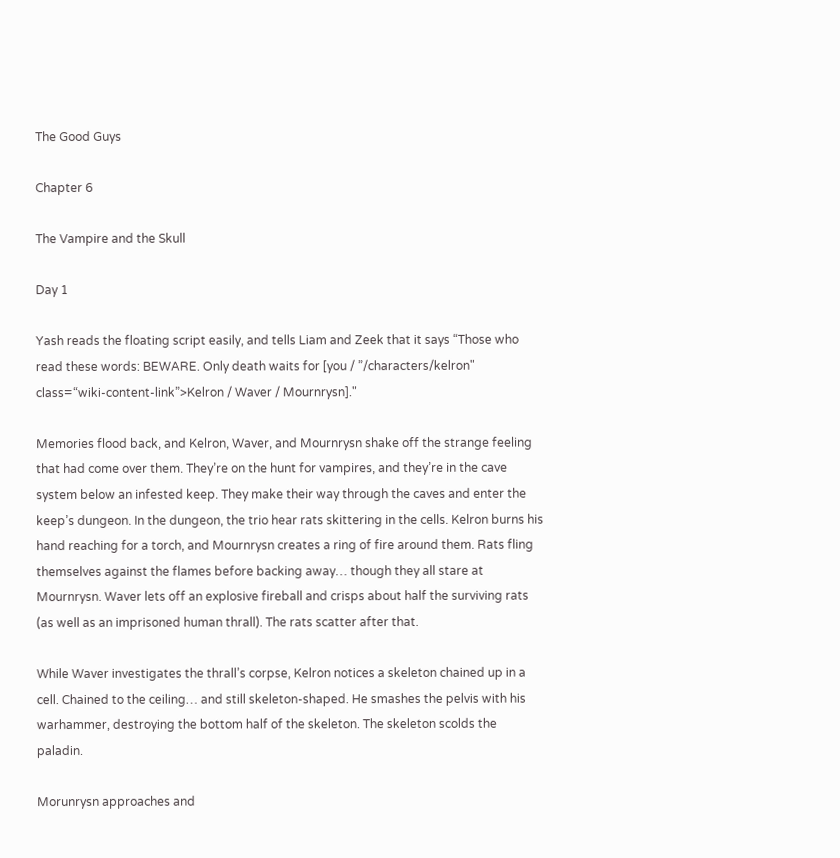The Good Guys

Chapter 6

The Vampire and the Skull

Day 1

Yash reads the floating script easily, and tells Liam and Zeek that it says “Those who read these words: BEWARE. Only death waits for [you / ”/characters/kelron" class=“wiki-content-link”>Kelron / Waver / Mournrysn]."

Memories flood back, and Kelron, Waver, and Mournrysn shake off the strange feeling that had come over them. They’re on the hunt for vampires, and they’re in the cave system below an infested keep. They make their way through the caves and enter the keep’s dungeon. In the dungeon, the trio hear rats skittering in the cells. Kelron burns his hand reaching for a torch, and Mournrysn creates a ring of fire around them. Rats fling themselves against the flames before backing away… though they all stare at Mournrysn. Waver lets off an explosive fireball and crisps about half the surviving rats (as well as an imprisoned human thrall). The rats scatter after that.

While Waver investigates the thrall’s corpse, Kelron notices a skeleton chained up in a cell. Chained to the ceiling… and still skeleton-shaped. He smashes the pelvis with his warhammer, destroying the bottom half of the skeleton. The skeleton scolds the paladin.

Morunrysn approaches and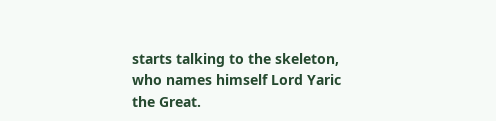starts talking to the skeleton, who names himself Lord Yaric the Great.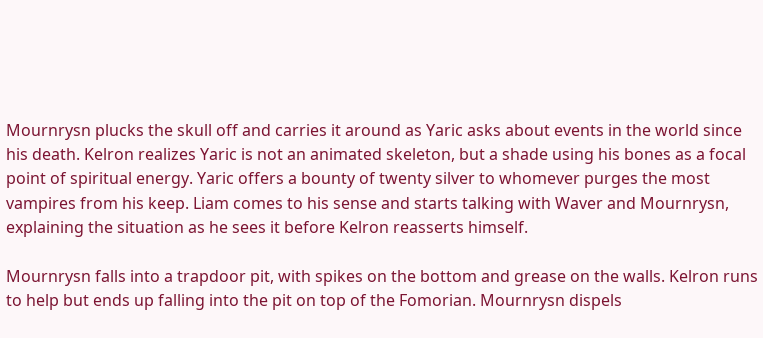Mournrysn plucks the skull off and carries it around as Yaric asks about events in the world since his death. Kelron realizes Yaric is not an animated skeleton, but a shade using his bones as a focal point of spiritual energy. Yaric offers a bounty of twenty silver to whomever purges the most vampires from his keep. Liam comes to his sense and starts talking with Waver and Mournrysn, explaining the situation as he sees it before Kelron reasserts himself.

Mournrysn falls into a trapdoor pit, with spikes on the bottom and grease on the walls. Kelron runs to help but ends up falling into the pit on top of the Fomorian. Mournrysn dispels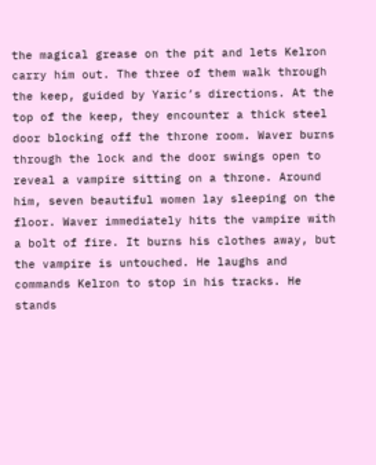the magical grease on the pit and lets Kelron carry him out. The three of them walk through the keep, guided by Yaric’s directions. At the top of the keep, they encounter a thick steel door blocking off the throne room. Waver burns through the lock and the door swings open to reveal a vampire sitting on a throne. Around him, seven beautiful women lay sleeping on the floor. Waver immediately hits the vampire with a bolt of fire. It burns his clothes away, but the vampire is untouched. He laughs and commands Kelron to stop in his tracks. He stands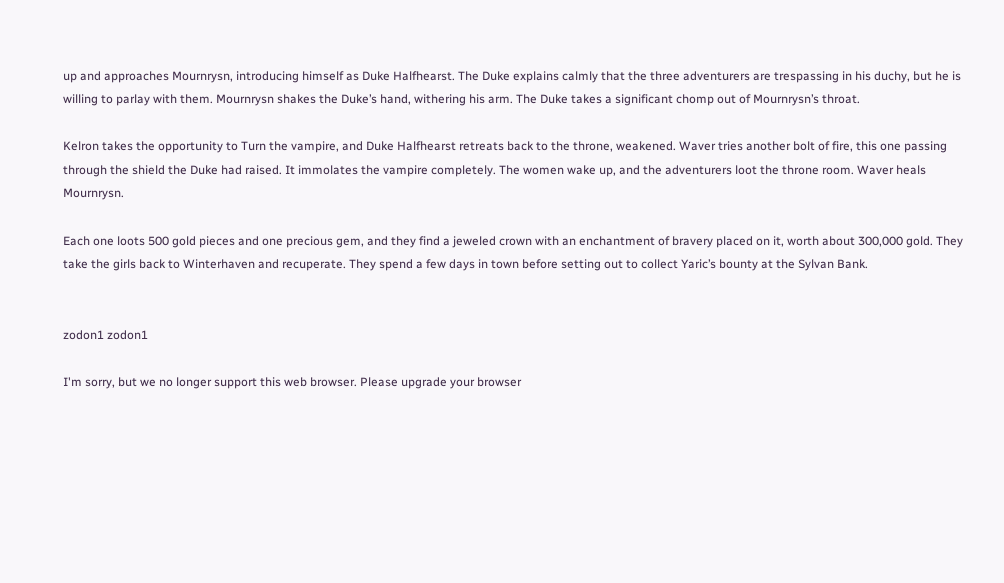up and approaches Mournrysn, introducing himself as Duke Halfhearst. The Duke explains calmly that the three adventurers are trespassing in his duchy, but he is willing to parlay with them. Mournrysn shakes the Duke’s hand, withering his arm. The Duke takes a significant chomp out of Mournrysn’s throat.

Kelron takes the opportunity to Turn the vampire, and Duke Halfhearst retreats back to the throne, weakened. Waver tries another bolt of fire, this one passing through the shield the Duke had raised. It immolates the vampire completely. The women wake up, and the adventurers loot the throne room. Waver heals Mournrysn.

Each one loots 500 gold pieces and one precious gem, and they find a jeweled crown with an enchantment of bravery placed on it, worth about 300,000 gold. They take the girls back to Winterhaven and recuperate. They spend a few days in town before setting out to collect Yaric’s bounty at the Sylvan Bank.


zodon1 zodon1

I'm sorry, but we no longer support this web browser. Please upgrade your browser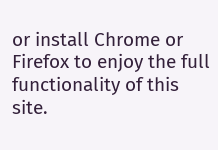or install Chrome or Firefox to enjoy the full functionality of this site.